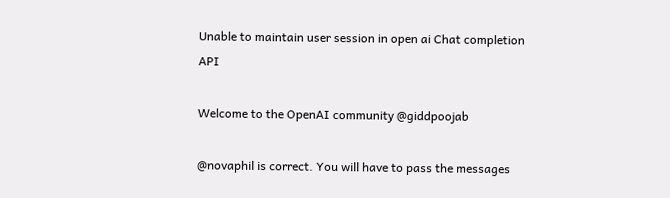Unable to maintain user session in open ai Chat completion API

Welcome to the OpenAI community @giddpoojab

@novaphil is correct. You will have to pass the messages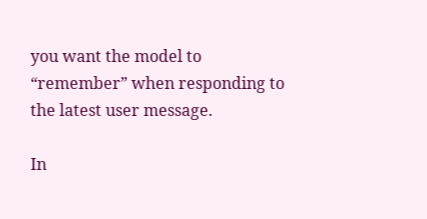you want the model to “remember” when responding to the latest user message.

In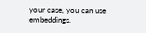your case, you can use embeddings.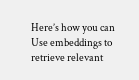Here’s how you can Use embeddings to retrieve relevant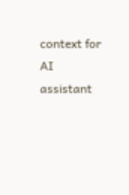context for AI assistant